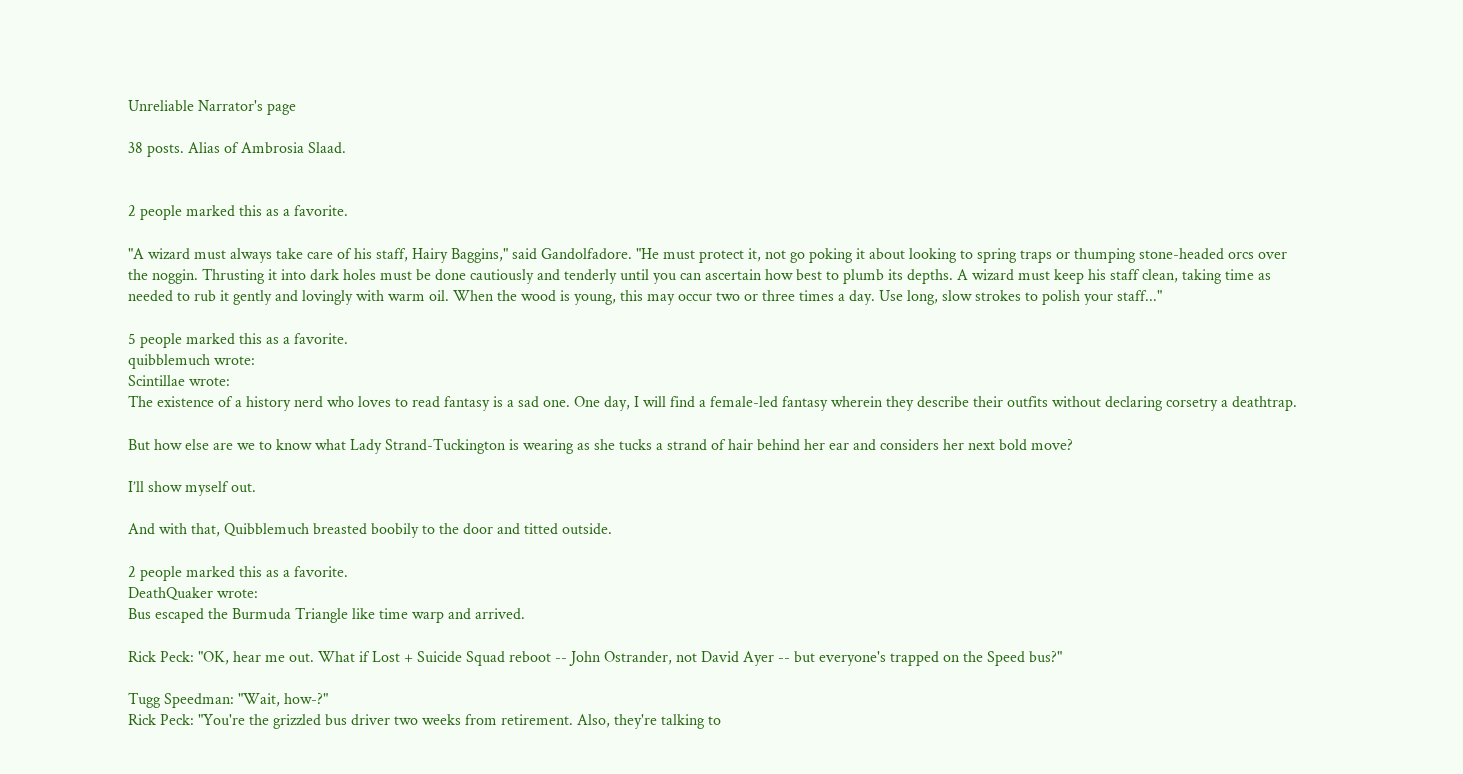Unreliable Narrator's page

38 posts. Alias of Ambrosia Slaad.


2 people marked this as a favorite.

"A wizard must always take care of his staff, Hairy Baggins," said Gandolfadore. "He must protect it, not go poking it about looking to spring traps or thumping stone-headed orcs over the noggin. Thrusting it into dark holes must be done cautiously and tenderly until you can ascertain how best to plumb its depths. A wizard must keep his staff clean, taking time as needed to rub it gently and lovingly with warm oil. When the wood is young, this may occur two or three times a day. Use long, slow strokes to polish your staff..."

5 people marked this as a favorite.
quibblemuch wrote:
Scintillae wrote:
The existence of a history nerd who loves to read fantasy is a sad one. One day, I will find a female-led fantasy wherein they describe their outfits without declaring corsetry a deathtrap.

But how else are we to know what Lady Strand-Tuckington is wearing as she tucks a strand of hair behind her ear and considers her next bold move?

I’ll show myself out.

And with that, Quibblemuch breasted boobily to the door and titted outside.

2 people marked this as a favorite.
DeathQuaker wrote:
Bus escaped the Burmuda Triangle like time warp and arrived.

Rick Peck: "OK, hear me out. What if Lost + Suicide Squad reboot -- John Ostrander, not David Ayer -- but everyone's trapped on the Speed bus?"

Tugg Speedman: "Wait, how-?"
Rick Peck: "You're the grizzled bus driver two weeks from retirement. Also, they're talking to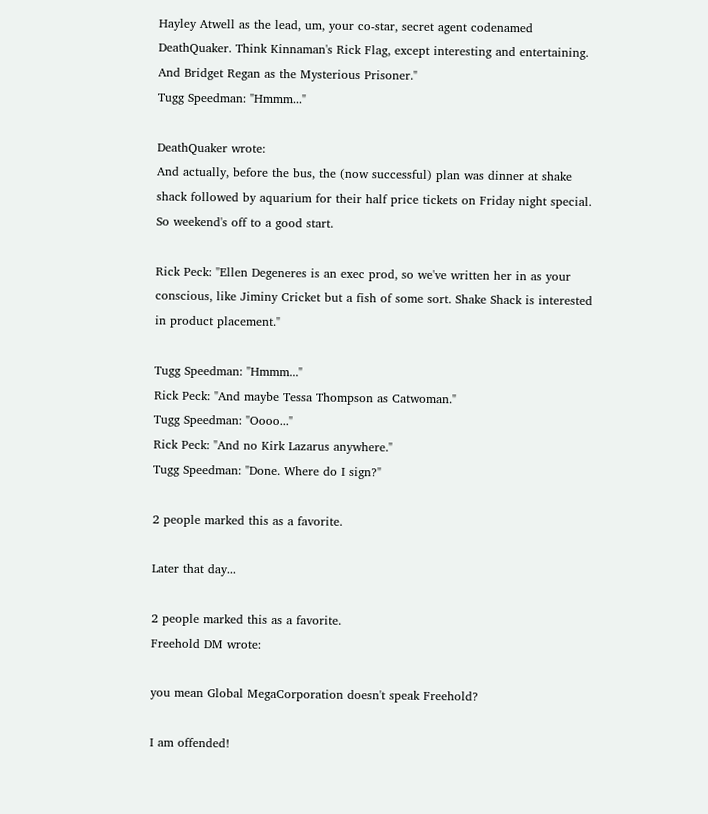Hayley Atwell as the lead, um, your co-star, secret agent codenamed DeathQuaker. Think Kinnaman's Rick Flag, except interesting and entertaining. And Bridget Regan as the Mysterious Prisoner."
Tugg Speedman: "Hmmm..."

DeathQuaker wrote:
And actually, before the bus, the (now successful) plan was dinner at shake shack followed by aquarium for their half price tickets on Friday night special. So weekend's off to a good start.

Rick Peck: "Ellen Degeneres is an exec prod, so we've written her in as your conscious, like Jiminy Cricket but a fish of some sort. Shake Shack is interested in product placement."

Tugg Speedman: "Hmmm..."
Rick Peck: "And maybe Tessa Thompson as Catwoman."
Tugg Speedman: "Oooo..."
Rick Peck: "And no Kirk Lazarus anywhere."
Tugg Speedman: "Done. Where do I sign?"

2 people marked this as a favorite.

Later that day...

2 people marked this as a favorite.
Freehold DM wrote:

you mean Global MegaCorporation doesn't speak Freehold?

I am offended!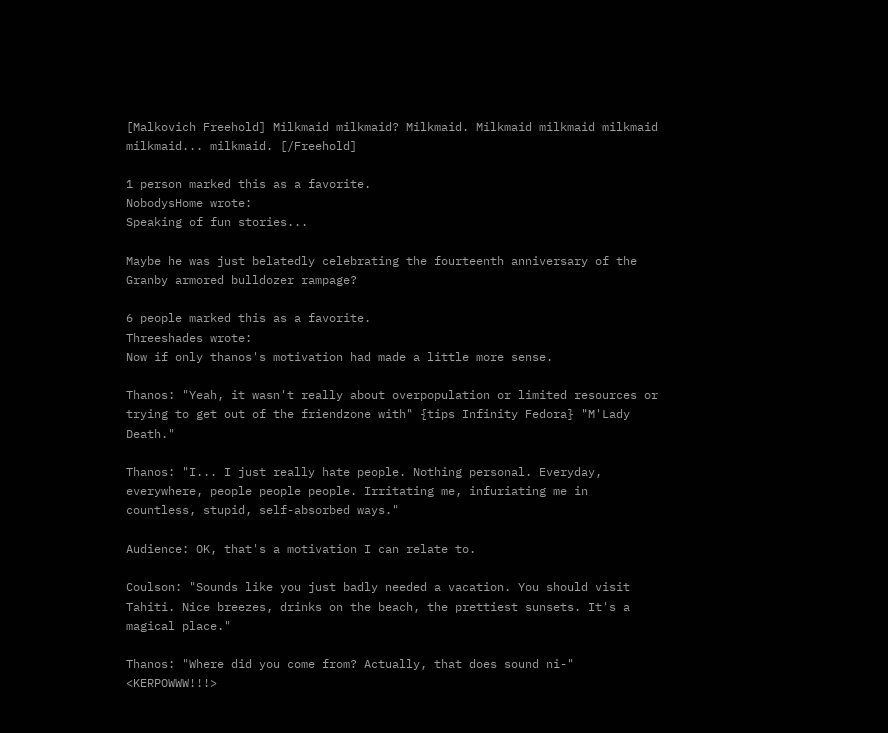[Malkovich Freehold] Milkmaid milkmaid? Milkmaid. Milkmaid milkmaid milkmaid milkmaid... milkmaid. [/Freehold]

1 person marked this as a favorite.
NobodysHome wrote:
Speaking of fun stories...

Maybe he was just belatedly celebrating the fourteenth anniversary of the Granby armored bulldozer rampage?

6 people marked this as a favorite.
Threeshades wrote:
Now if only thanos's motivation had made a little more sense.

Thanos: "Yeah, it wasn't really about overpopulation or limited resources or trying to get out of the friendzone with" {tips Infinity Fedora} "M'Lady Death."

Thanos: "I... I just really hate people. Nothing personal. Everyday, everywhere, people people people. Irritating me, infuriating me in countless, stupid, self-absorbed ways."

Audience: OK, that's a motivation I can relate to.

Coulson: "Sounds like you just badly needed a vacation. You should visit Tahiti. Nice breezes, drinks on the beach, the prettiest sunsets. It's a magical place."

Thanos: "Where did you come from? Actually, that does sound ni-" <KERPOWWW!!!>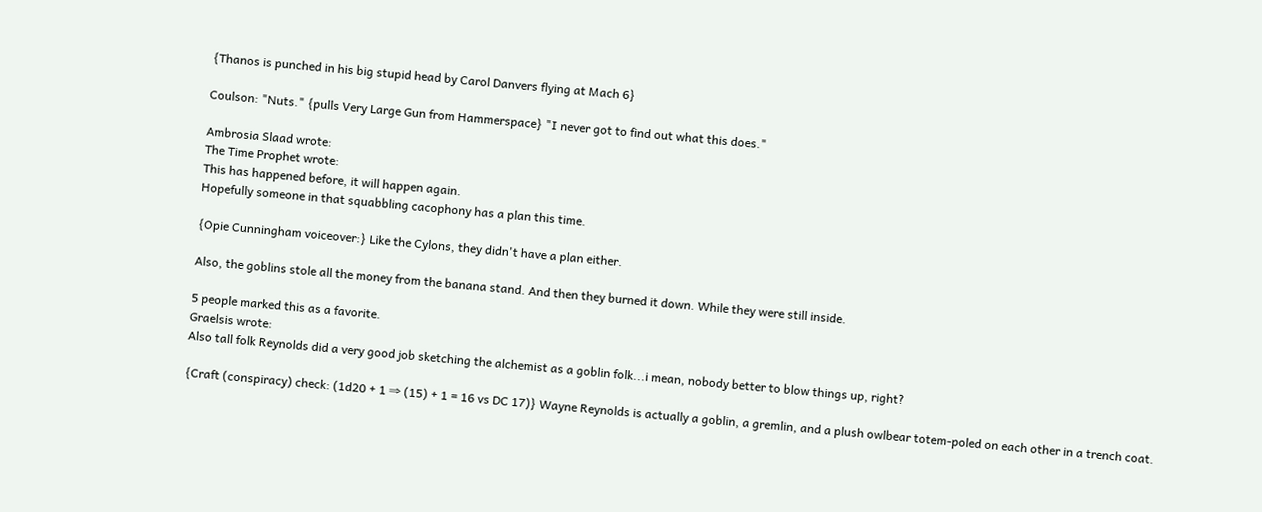{Thanos is punched in his big stupid head by Carol Danvers flying at Mach 6}

Coulson: "Nuts." {pulls Very Large Gun from Hammerspace} "I never got to find out what this does."

Ambrosia Slaad wrote:
The Time Prophet wrote:
This has happened before, it will happen again.
Hopefully someone in that squabbling cacophony has a plan this time.

{Opie Cunningham voiceover:} Like the Cylons, they didn't have a plan either.

Also, the goblins stole all the money from the banana stand. And then they burned it down. While they were still inside.

5 people marked this as a favorite.
Graelsis wrote:
Also tall folk Reynolds did a very good job sketching the alchemist as a goblin folk...i mean, nobody better to blow things up, right?

{Craft (conspiracy) check: (1d20 + 1 ⇒ (15) + 1 = 16 vs DC 17)} Wayne Reynolds is actually a goblin, a gremlin, and a plush owlbear totem-poled on each other in a trench coat.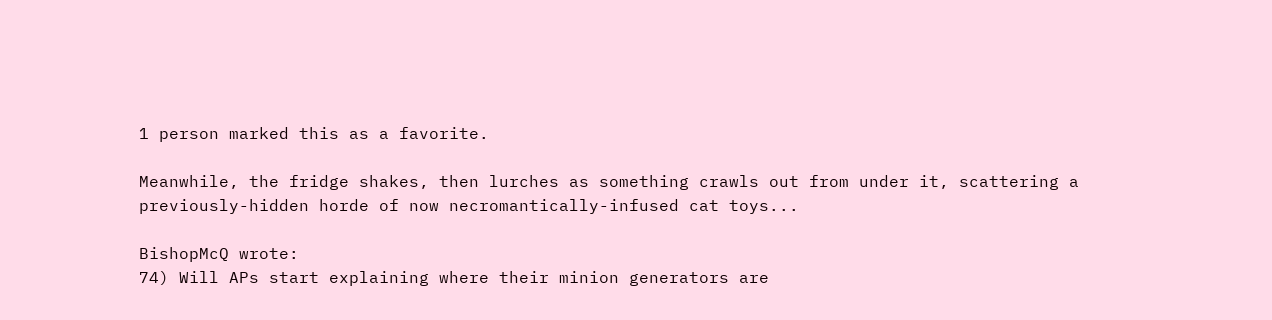1 person marked this as a favorite.

Meanwhile, the fridge shakes, then lurches as something crawls out from under it, scattering a previously-hidden horde of now necromantically-infused cat toys...

BishopMcQ wrote:
74) Will APs start explaining where their minion generators are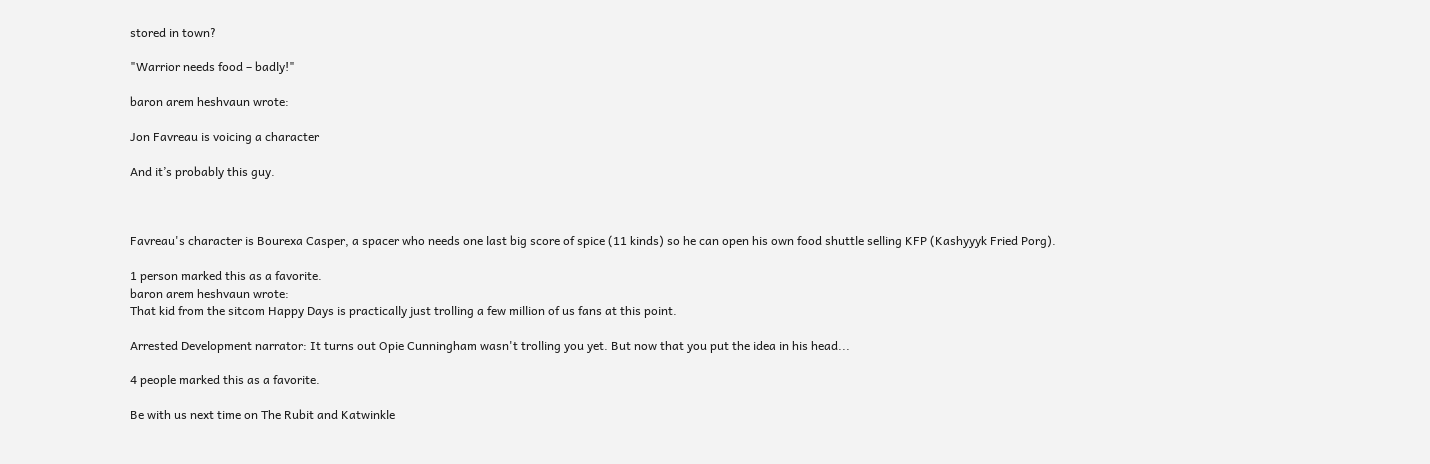stored in town?

"Warrior needs food – badly!"

baron arem heshvaun wrote:

Jon Favreau is voicing a character

And it’s probably this guy.



Favreau's character is Bourexa Casper, a spacer who needs one last big score of spice (11 kinds) so he can open his own food shuttle selling KFP (Kashyyyk Fried Porg).

1 person marked this as a favorite.
baron arem heshvaun wrote:
That kid from the sitcom Happy Days is practically just trolling a few million of us fans at this point.

Arrested Development narrator: It turns out Opie Cunningham wasn't trolling you yet. But now that you put the idea in his head...

4 people marked this as a favorite.

Be with us next time on The Rubit and Katwinkle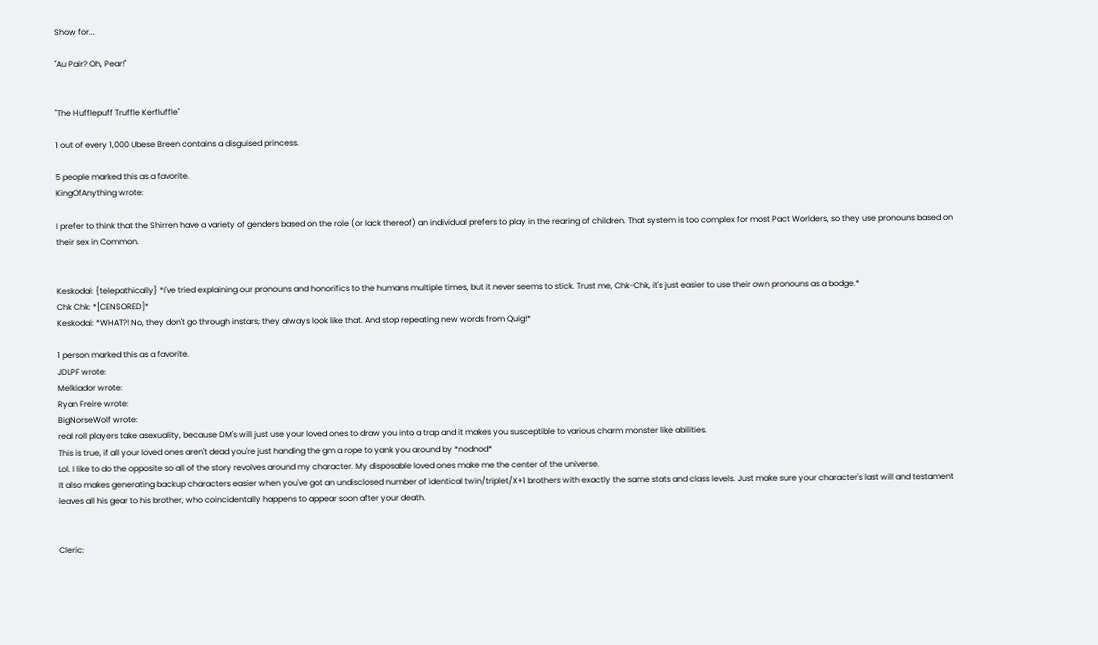Show for...

"Au Pair? Oh, Pear!"


"The Hufflepuff Truffle Kerfluffle"

1 out of every 1,000 Ubese Breen contains a disguised princess.

5 people marked this as a favorite.
KingOfAnything wrote:

I prefer to think that the Shirren have a variety of genders based on the role (or lack thereof) an individual prefers to play in the rearing of children. That system is too complex for most Pact Worlders, so they use pronouns based on their sex in Common.


Keskodai: {telepathically} *I've tried explaining our pronouns and honorifics to the humans multiple times, but it never seems to stick. Trust me, Chk-Chk, it's just easier to use their own pronouns as a bodge.*
Chk Chk: *[CENSORED]*
Keskodai: *WHAT?! No, they don't go through instars; they always look like that. And stop repeating new words from Quig!*

1 person marked this as a favorite.
JDLPF wrote:
Melkiador wrote:
Ryan Freire wrote:
BigNorseWolf wrote:
real roll players take asexuality, because DM's will just use your loved ones to draw you into a trap and it makes you susceptible to various charm monster like abilities.
This is true, if all your loved ones aren't dead you're just handing the gm a rope to yank you around by *nodnod*
Lol. I like to do the opposite so all of the story revolves around my character. My disposable loved ones make me the center of the universe.
It also makes generating backup characters easier when you've got an undisclosed number of identical twin/triplet/X+1 brothers with exactly the same stats and class levels. Just make sure your character's last will and testament leaves all his gear to his brother, who coincidentally happens to appear soon after your death.


Cleric: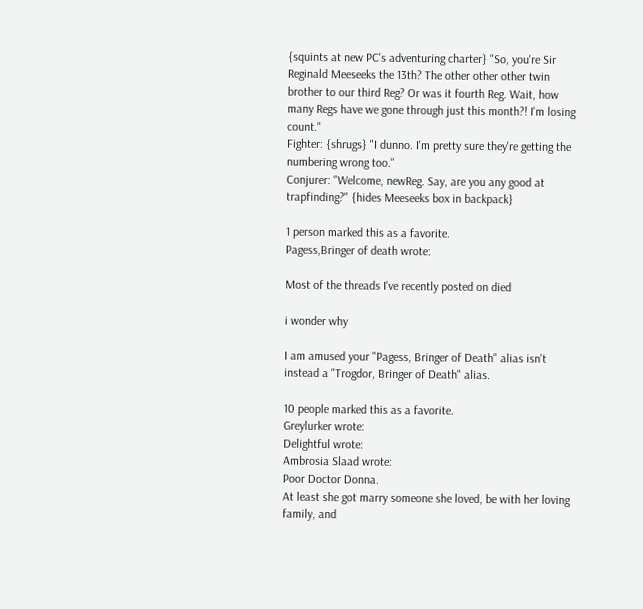{squints at new PC's adventuring charter} "So, you're Sir Reginald Meeseeks the 13th? The other other other twin brother to our third Reg? Or was it fourth Reg. Wait, how many Regs have we gone through just this month?! I'm losing count."
Fighter: {shrugs} "I dunno. I'm pretty sure they're getting the numbering wrong too."
Conjurer: "Welcome, newReg. Say, are you any good at trapfinding?" {hides Meeseeks box in backpack}

1 person marked this as a favorite.
Pagess,Bringer of death wrote:

Most of the threads I've recently posted on died

i wonder why

I am amused your "Pagess, Bringer of Death" alias isn't instead a "Trogdor, Bringer of Death" alias.

10 people marked this as a favorite.
Greylurker wrote:
Delightful wrote:
Ambrosia Slaad wrote:
Poor Doctor Donna.
At least she got marry someone she loved, be with her loving family, and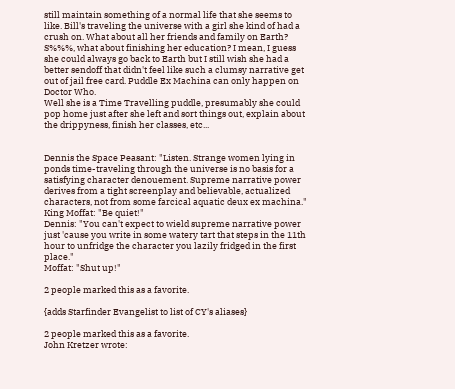still maintain something of a normal life that she seems to like. Bill's traveling the universe with a girl she kind of had a crush on. What about all her friends and family on Earth? S%%%, what about finishing her education? I mean, I guess she could always go back to Earth but I still wish she had a better sendoff that didn't feel like such a clumsy narrative get out of jail free card. Puddle Ex Machina can only happen on Doctor Who.
Well she is a Time Travelling puddle, presumably she could pop home just after she left and sort things out, explain about the drippyness, finish her classes, etc...


Dennis the Space Peasant: "Listen. Strange women lying in ponds time-traveling through the universe is no basis for a satisfying character denouement. Supreme narrative power derives from a tight screenplay and believable, actualized characters, not from some farcical aquatic deux ex machina."
King Moffat: "Be quiet!"
Dennis: "You can't expect to wield supreme narrative power just 'cause you write in some watery tart that steps in the 11th hour to unfridge the character you lazily fridged in the first place."
Moffat: "Shut up!"

2 people marked this as a favorite.

{adds Starfinder Evangelist to list of CY's aliases}

2 people marked this as a favorite.
John Kretzer wrote: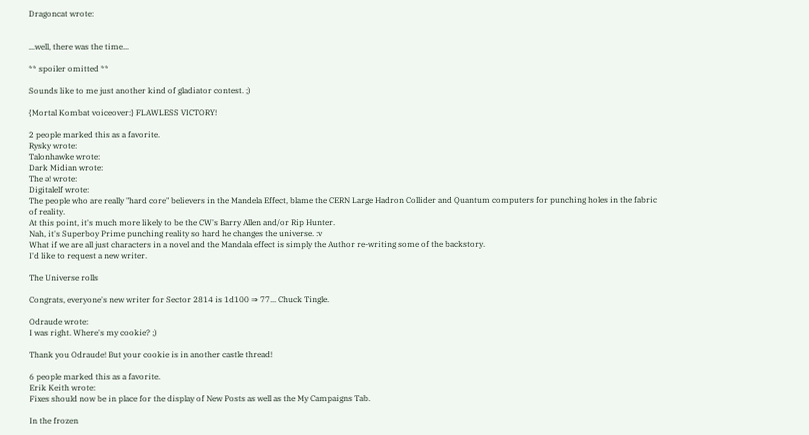Dragoncat wrote:


...well, there was the time...

** spoiler omitted **

Sounds like to me just another kind of gladiator contest. ;)

{Mortal Kombat voiceover:} FLAWLESS VICTORY!

2 people marked this as a favorite.
Rysky wrote:
Talonhawke wrote:
Dark Midian wrote:
The ə! wrote:
Digitalelf wrote:
The people who are really "hard core" believers in the Mandela Effect, blame the CERN Large Hadron Collider and Quantum computers for punching holes in the fabric of reality.
At this point, it's much more likely to be the CW's Barry Allen and/or Rip Hunter.
Nah, it's Superboy Prime punching reality so hard he changes the universe. :v
What if we are all just characters in a novel and the Mandala effect is simply the Author re-writing some of the backstory.
I'd like to request a new writer.

The Universe rolls

Congrats, everyone's new writer for Sector 2814 is 1d100 ⇒ 77... Chuck Tingle.

Odraude wrote:
I was right. Where's my cookie? ;)

Thank you Odraude! But your cookie is in another castle thread!

6 people marked this as a favorite.
Erik Keith wrote:
Fixes should now be in place for the display of New Posts as well as the My Campaigns Tab.

In the frozen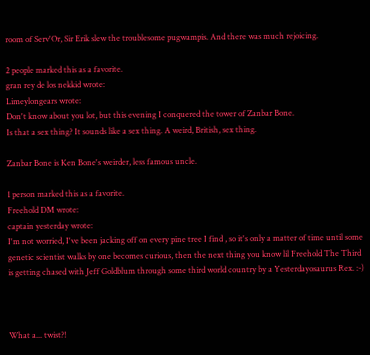room of Serv'Or, Sir Erik slew the troublesome pugwampis. And there was much rejoicing.

2 people marked this as a favorite.
gran rey de los nekkid wrote:
Limeylongears wrote:
Don't know about you lot, but this evening I conquered the tower of Zanbar Bone.
Is that a sex thing? It sounds like a sex thing. A weird, British, sex thing.

Zanbar Bone is Ken Bone's weirder, less famous uncle.

1 person marked this as a favorite.
Freehold DM wrote:
captain yesterday wrote:
I'm not worried, I've been jacking off on every pine tree I find , so it's only a matter of time until some genetic scientist walks by one becomes curious, then the next thing you know lil Freehold The Third is getting chased with Jeff Goldblum through some third world country by a Yesterdayosaurus Rex. :-)



What a... twist?!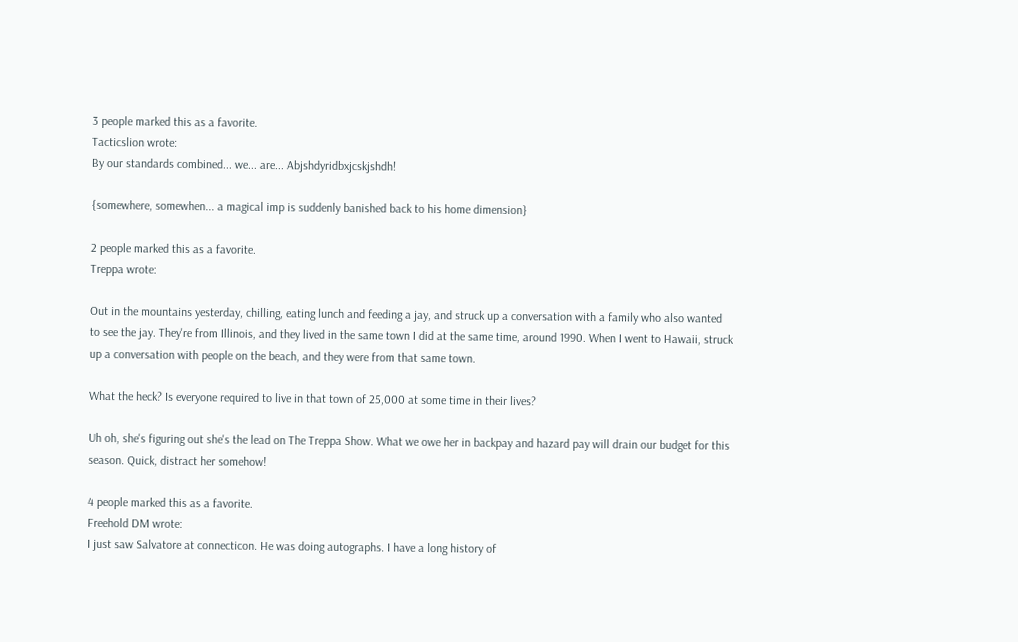3 people marked this as a favorite.
Tacticslion wrote:
By our standards combined... we... are... Abjshdyridbxjcskjshdh!

{somewhere, somewhen... a magical imp is suddenly banished back to his home dimension}

2 people marked this as a favorite.
Treppa wrote:

Out in the mountains yesterday, chilling, eating lunch and feeding a jay, and struck up a conversation with a family who also wanted to see the jay. They're from Illinois, and they lived in the same town I did at the same time, around 1990. When I went to Hawaii, struck up a conversation with people on the beach, and they were from that same town.

What the heck? Is everyone required to live in that town of 25,000 at some time in their lives?

Uh oh, she's figuring out she's the lead on The Treppa Show. What we owe her in backpay and hazard pay will drain our budget for this season. Quick, distract her somehow!

4 people marked this as a favorite.
Freehold DM wrote:
I just saw Salvatore at connecticon. He was doing autographs. I have a long history of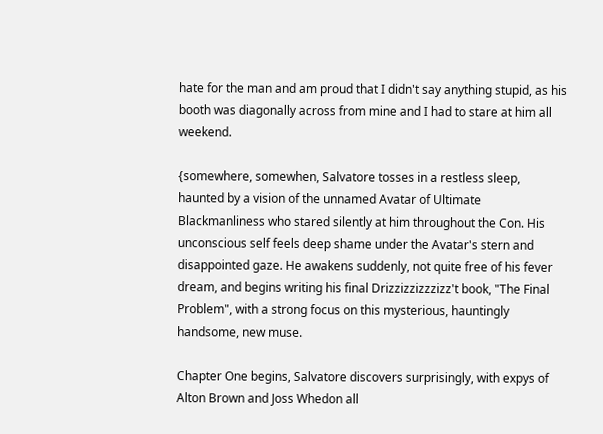hate for the man and am proud that I didn't say anything stupid, as his booth was diagonally across from mine and I had to stare at him all weekend.

{somewhere, somewhen, Salvatore tosses in a restless sleep, haunted by a vision of the unnamed Avatar of Ultimate Blackmanliness who stared silently at him throughout the Con. His unconscious self feels deep shame under the Avatar's stern and disappointed gaze. He awakens suddenly, not quite free of his fever dream, and begins writing his final Drizzizzizzzizz't book, "The Final Problem", with a strong focus on this mysterious, hauntingly handsome, new muse.

Chapter One begins, Salvatore discovers surprisingly, with expys of Alton Brown and Joss Whedon all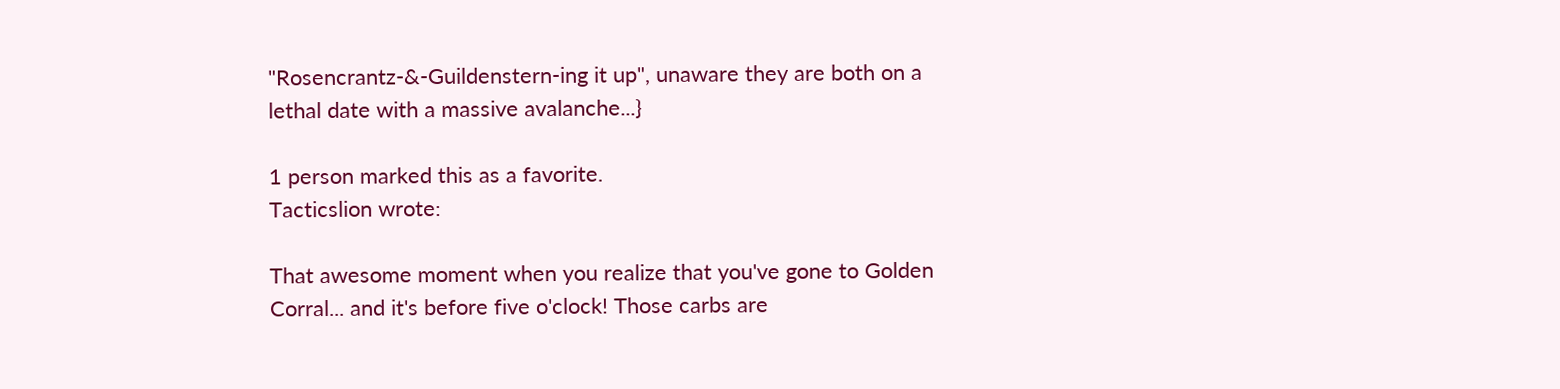"Rosencrantz-&-Guildenstern-ing it up", unaware they are both on a lethal date with a massive avalanche...}

1 person marked this as a favorite.
Tacticslion wrote:

That awesome moment when you realize that you've gone to Golden Corral... and it's before five o'clock! Those carbs are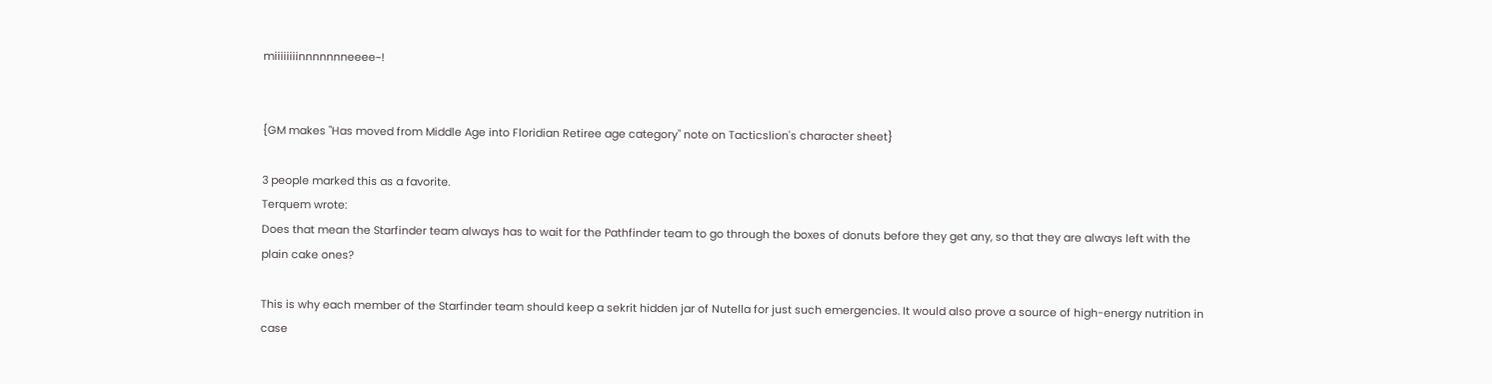miiiiiiiinnnnnnneeee~!


{GM makes "Has moved from Middle Age into Floridian Retiree age category" note on Tacticslion's character sheet}

3 people marked this as a favorite.
Terquem wrote:
Does that mean the Starfinder team always has to wait for the Pathfinder team to go through the boxes of donuts before they get any, so that they are always left with the plain cake ones?

This is why each member of the Starfinder team should keep a sekrit hidden jar of Nutella for just such emergencies. It would also prove a source of high-energy nutrition in case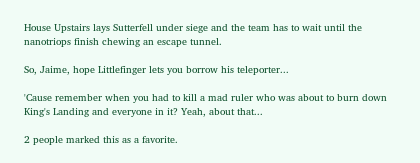House Upstairs lays Sutterfell under siege and the team has to wait until the nanotriops finish chewing an escape tunnel.

So, Jaime, hope Littlefinger lets you borrow his teleporter...

'Cause remember when you had to kill a mad ruler who was about to burn down King's Landing and everyone in it? Yeah, about that...

2 people marked this as a favorite.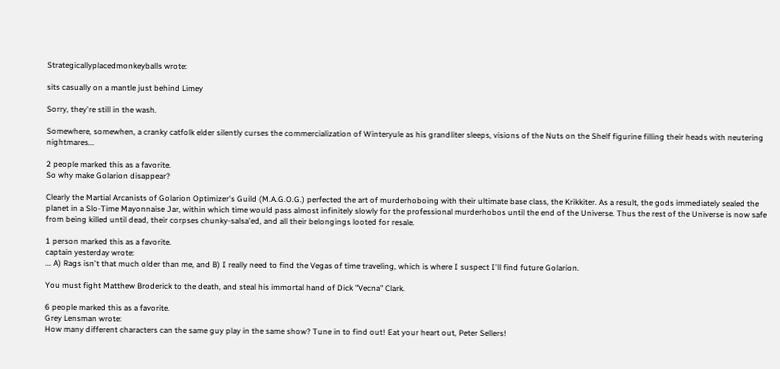Strategicallyplacedmonkeyballs wrote:

sits casually on a mantle just behind Limey

Sorry, they're still in the wash.

Somewhere, somewhen, a cranky catfolk elder silently curses the commercialization of Winteryule as his grandliter sleeps, visions of the Nuts on the Shelf figurine filling their heads with neutering nightmares...

2 people marked this as a favorite.
So why make Golarion disappear?

Clearly the Martial Arcanists of Golarion Optimizer's Guild (M.A.G.O.G.) perfected the art of murderhoboing with their ultimate base class, the Krikkiter. As a result, the gods immediately sealed the planet in a Slo-Time Mayonnaise Jar, within which time would pass almost infinitely slowly for the professional murderhobos until the end of the Universe. Thus the rest of the Universe is now safe from being killed until dead, their corpses chunky-salsa'ed, and all their belongings looted for resale.

1 person marked this as a favorite.
captain yesterday wrote:
... A) Rags isn't that much older than me, and B) I really need to find the Vegas of time traveling, which is where I suspect I'll find future Golarion.

You must fight Matthew Broderick to the death, and steal his immortal hand of Dick "Vecna" Clark.

6 people marked this as a favorite.
Grey Lensman wrote:
How many different characters can the same guy play in the same show? Tune in to find out! Eat your heart out, Peter Sellers!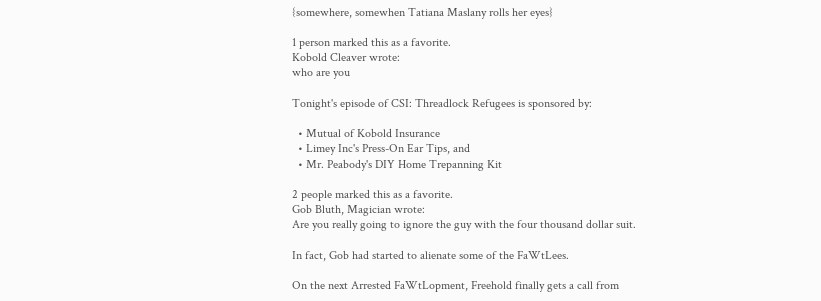{somewhere, somewhen Tatiana Maslany rolls her eyes}

1 person marked this as a favorite.
Kobold Cleaver wrote:
who are you

Tonight's episode of CSI: Threadlock Refugees is sponsored by:

  • Mutual of Kobold Insurance
  • Limey Inc's Press-On Ear Tips, and
  • Mr. Peabody's DIY Home Trepanning Kit

2 people marked this as a favorite.
Gob Bluth, Magician wrote:
Are you really going to ignore the guy with the four thousand dollar suit.

In fact, Gob had started to alienate some of the FaWtLees.

On the next Arrested FaWtLopment, Freehold finally gets a call from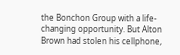the Bonchon Group with a life-changing opportunity. But Alton Brown had stolen his cellphone,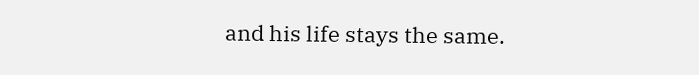and his life stays the same.